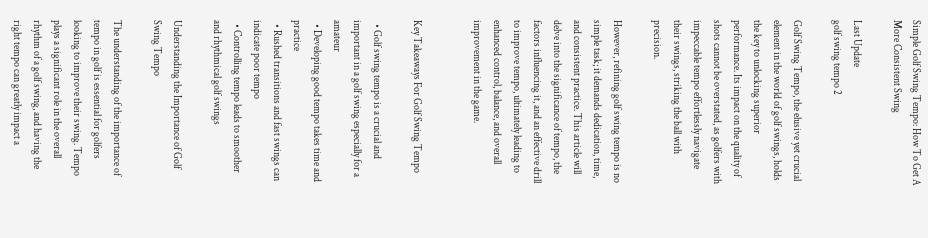Simple Golf Swing Tempo: How To Get A More Consistent Swing

Last Update
golf swing tempo 2

Golf Swing Tempo, the elusive yet crucial element in the world of golf swings, holds the key to unlocking superior performance. Its impact on the quality of shots cannot be overstated, as golfers with impeccable tempo effortlessly navigate their swings, striking the ball with precision.

However, refining golf swing tempo is no simple task; it demands dedication, time, and consistent practice. This article will delve into the significance of tempo, the factors influencing it, and an effective drill to improve tempo, ultimately leading to enhanced control, balance, and overall improvement in the game.


Key Takeaways For Golf Swing Tempo

  • Golf swing tempo is a crucial and important in a golf swing especially for a amateur
  • Developing good tempo takes time and practice
  • Rushed transitions and fast swings can indicate poor tempo
  • Controlling tempo leads to smoother and rhythmical golf swings

Understanding the Importance of Golf Swing Tempo

The understanding of the importance of tempo in golf is essential for golfers looking to improve their swing. Tempo plays a significant role in the overall rhythm of a golf swing, and having the right tempo can greatly impact a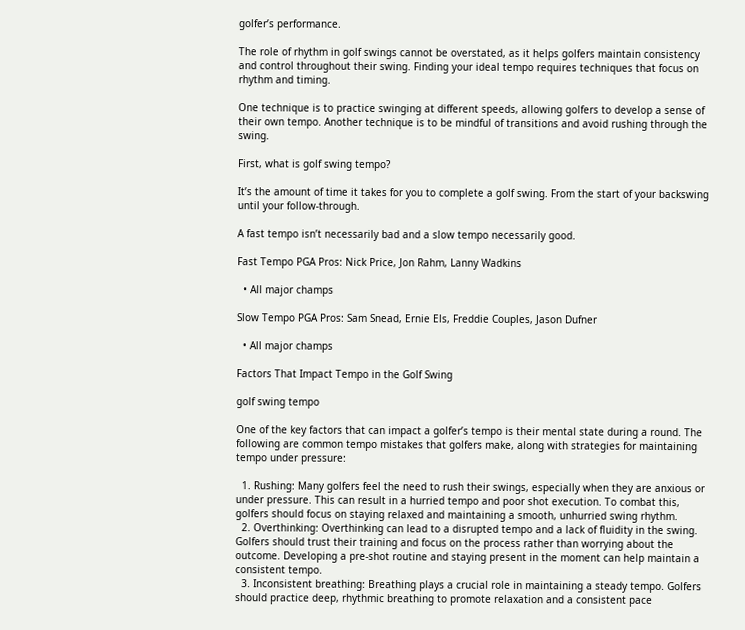golfer’s performance.

The role of rhythm in golf swings cannot be overstated, as it helps golfers maintain consistency and control throughout their swing. Finding your ideal tempo requires techniques that focus on rhythm and timing.

One technique is to practice swinging at different speeds, allowing golfers to develop a sense of their own tempo. Another technique is to be mindful of transitions and avoid rushing through the swing.

First, what is golf swing tempo?

It’s the amount of time it takes for you to complete a golf swing. From the start of your backswing until your follow-through.

A fast tempo isn’t necessarily bad and a slow tempo necessarily good.

Fast Tempo PGA Pros: Nick Price, Jon Rahm, Lanny Wadkins

  • All major champs

Slow Tempo PGA Pros: Sam Snead, Ernie Els, Freddie Couples, Jason Dufner

  • All major champs

Factors That Impact Tempo in the Golf Swing

golf swing tempo

One of the key factors that can impact a golfer’s tempo is their mental state during a round. The following are common tempo mistakes that golfers make, along with strategies for maintaining tempo under pressure:

  1. Rushing: Many golfers feel the need to rush their swings, especially when they are anxious or under pressure. This can result in a hurried tempo and poor shot execution. To combat this, golfers should focus on staying relaxed and maintaining a smooth, unhurried swing rhythm.
  2. Overthinking: Overthinking can lead to a disrupted tempo and a lack of fluidity in the swing. Golfers should trust their training and focus on the process rather than worrying about the outcome. Developing a pre-shot routine and staying present in the moment can help maintain a consistent tempo.
  3. Inconsistent breathing: Breathing plays a crucial role in maintaining a steady tempo. Golfers should practice deep, rhythmic breathing to promote relaxation and a consistent pace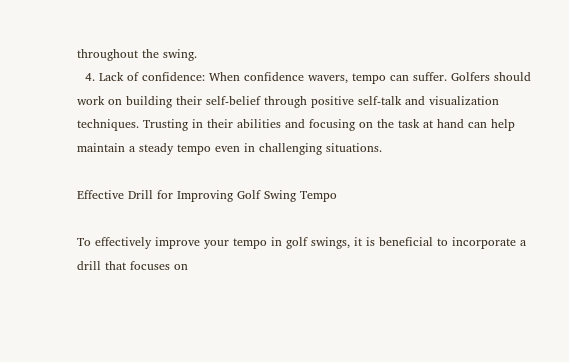throughout the swing.
  4. Lack of confidence: When confidence wavers, tempo can suffer. Golfers should work on building their self-belief through positive self-talk and visualization techniques. Trusting in their abilities and focusing on the task at hand can help maintain a steady tempo even in challenging situations.

Effective Drill for Improving Golf Swing Tempo

To effectively improve your tempo in golf swings, it is beneficial to incorporate a drill that focuses on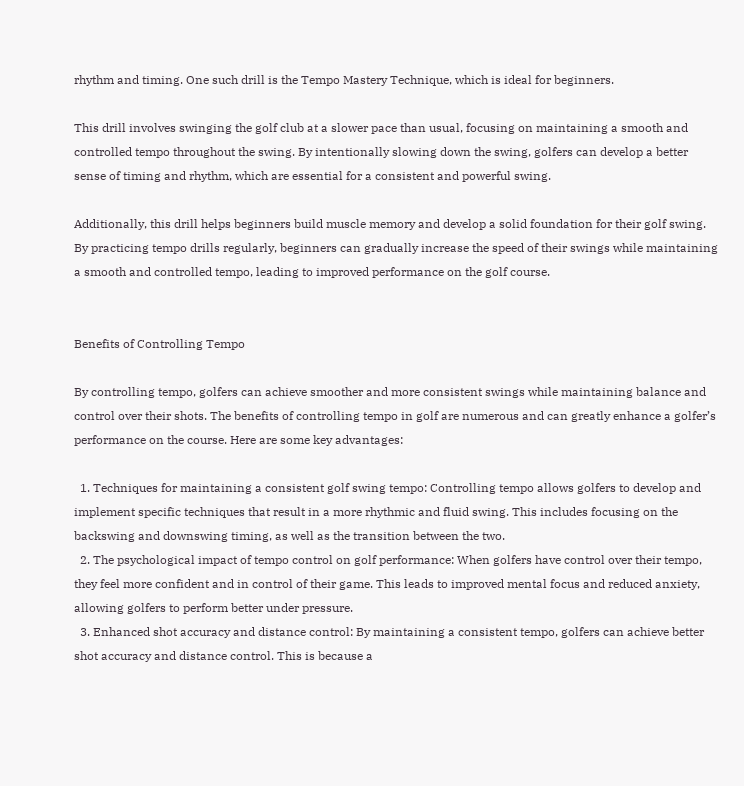rhythm and timing. One such drill is the Tempo Mastery Technique, which is ideal for beginners.

This drill involves swinging the golf club at a slower pace than usual, focusing on maintaining a smooth and controlled tempo throughout the swing. By intentionally slowing down the swing, golfers can develop a better sense of timing and rhythm, which are essential for a consistent and powerful swing.

Additionally, this drill helps beginners build muscle memory and develop a solid foundation for their golf swing. By practicing tempo drills regularly, beginners can gradually increase the speed of their swings while maintaining a smooth and controlled tempo, leading to improved performance on the golf course.


Benefits of Controlling Tempo

By controlling tempo, golfers can achieve smoother and more consistent swings while maintaining balance and control over their shots. The benefits of controlling tempo in golf are numerous and can greatly enhance a golfer’s performance on the course. Here are some key advantages:

  1. Techniques for maintaining a consistent golf swing tempo: Controlling tempo allows golfers to develop and implement specific techniques that result in a more rhythmic and fluid swing. This includes focusing on the backswing and downswing timing, as well as the transition between the two.
  2. The psychological impact of tempo control on golf performance: When golfers have control over their tempo, they feel more confident and in control of their game. This leads to improved mental focus and reduced anxiety, allowing golfers to perform better under pressure.
  3. Enhanced shot accuracy and distance control: By maintaining a consistent tempo, golfers can achieve better shot accuracy and distance control. This is because a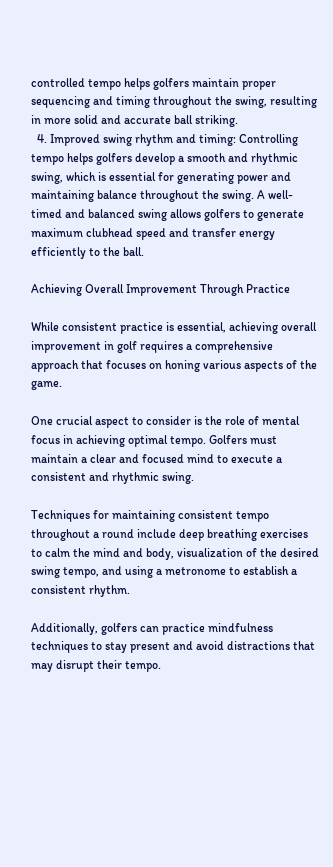controlled tempo helps golfers maintain proper sequencing and timing throughout the swing, resulting in more solid and accurate ball striking.
  4. Improved swing rhythm and timing: Controlling tempo helps golfers develop a smooth and rhythmic swing, which is essential for generating power and maintaining balance throughout the swing. A well-timed and balanced swing allows golfers to generate maximum clubhead speed and transfer energy efficiently to the ball.

Achieving Overall Improvement Through Practice

While consistent practice is essential, achieving overall improvement in golf requires a comprehensive approach that focuses on honing various aspects of the game.

One crucial aspect to consider is the role of mental focus in achieving optimal tempo. Golfers must maintain a clear and focused mind to execute a consistent and rhythmic swing.

Techniques for maintaining consistent tempo throughout a round include deep breathing exercises to calm the mind and body, visualization of the desired swing tempo, and using a metronome to establish a consistent rhythm.

Additionally, golfers can practice mindfulness techniques to stay present and avoid distractions that may disrupt their tempo.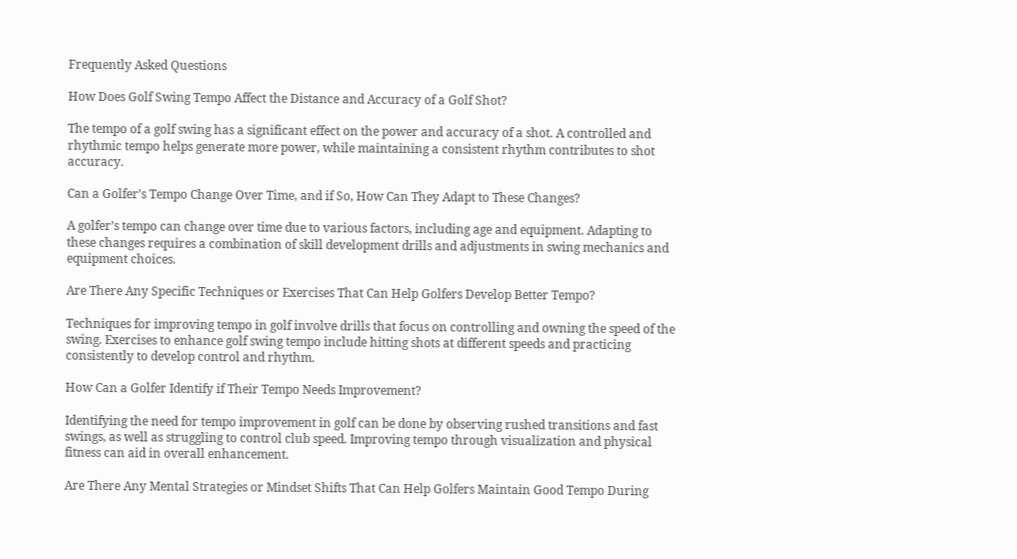Frequently Asked Questions

How Does Golf Swing Tempo Affect the Distance and Accuracy of a Golf Shot?

The tempo of a golf swing has a significant effect on the power and accuracy of a shot. A controlled and rhythmic tempo helps generate more power, while maintaining a consistent rhythm contributes to shot accuracy.

Can a Golfer’s Tempo Change Over Time, and if So, How Can They Adapt to These Changes?

A golfer’s tempo can change over time due to various factors, including age and equipment. Adapting to these changes requires a combination of skill development drills and adjustments in swing mechanics and equipment choices.

Are There Any Specific Techniques or Exercises That Can Help Golfers Develop Better Tempo?

Techniques for improving tempo in golf involve drills that focus on controlling and owning the speed of the swing. Exercises to enhance golf swing tempo include hitting shots at different speeds and practicing consistently to develop control and rhythm.

How Can a Golfer Identify if Their Tempo Needs Improvement?

Identifying the need for tempo improvement in golf can be done by observing rushed transitions and fast swings, as well as struggling to control club speed. Improving tempo through visualization and physical fitness can aid in overall enhancement.

Are There Any Mental Strategies or Mindset Shifts That Can Help Golfers Maintain Good Tempo During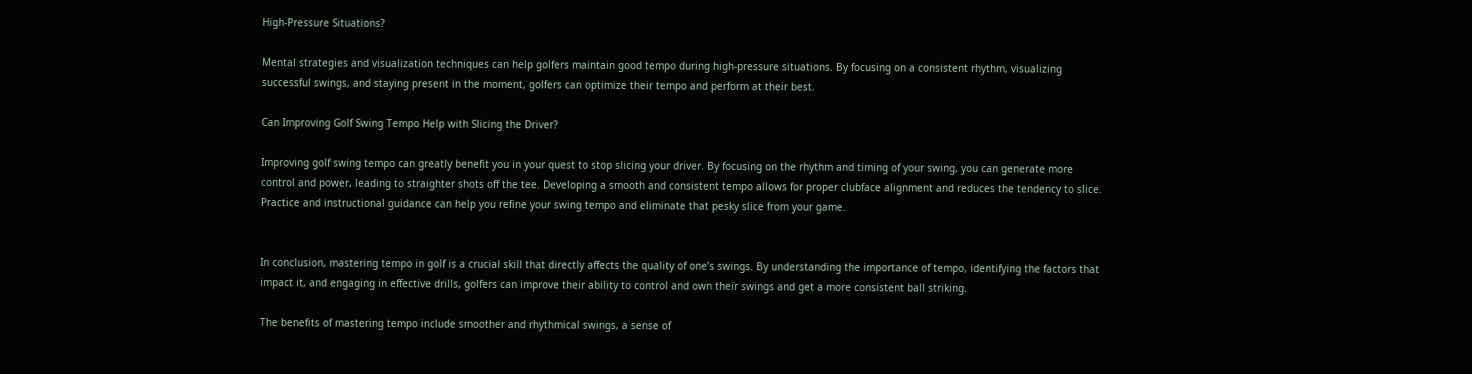High-Pressure Situations?

Mental strategies and visualization techniques can help golfers maintain good tempo during high-pressure situations. By focusing on a consistent rhythm, visualizing successful swings, and staying present in the moment, golfers can optimize their tempo and perform at their best.

Can Improving Golf Swing Tempo Help with Slicing the Driver?

Improving golf swing tempo can greatly benefit you in your quest to stop slicing your driver. By focusing on the rhythm and timing of your swing, you can generate more control and power, leading to straighter shots off the tee. Developing a smooth and consistent tempo allows for proper clubface alignment and reduces the tendency to slice. Practice and instructional guidance can help you refine your swing tempo and eliminate that pesky slice from your game.


In conclusion, mastering tempo in golf is a crucial skill that directly affects the quality of one’s swings. By understanding the importance of tempo, identifying the factors that impact it, and engaging in effective drills, golfers can improve their ability to control and own their swings and get a more consistent ball striking.

The benefits of mastering tempo include smoother and rhythmical swings, a sense of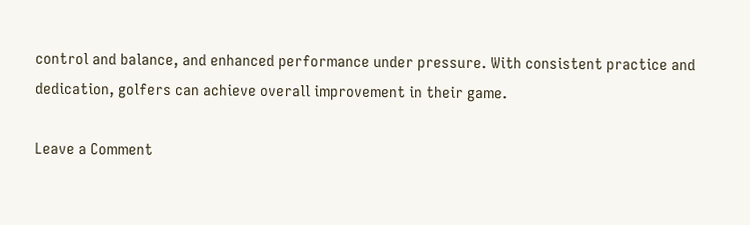control and balance, and enhanced performance under pressure. With consistent practice and dedication, golfers can achieve overall improvement in their game.

Leave a Comment